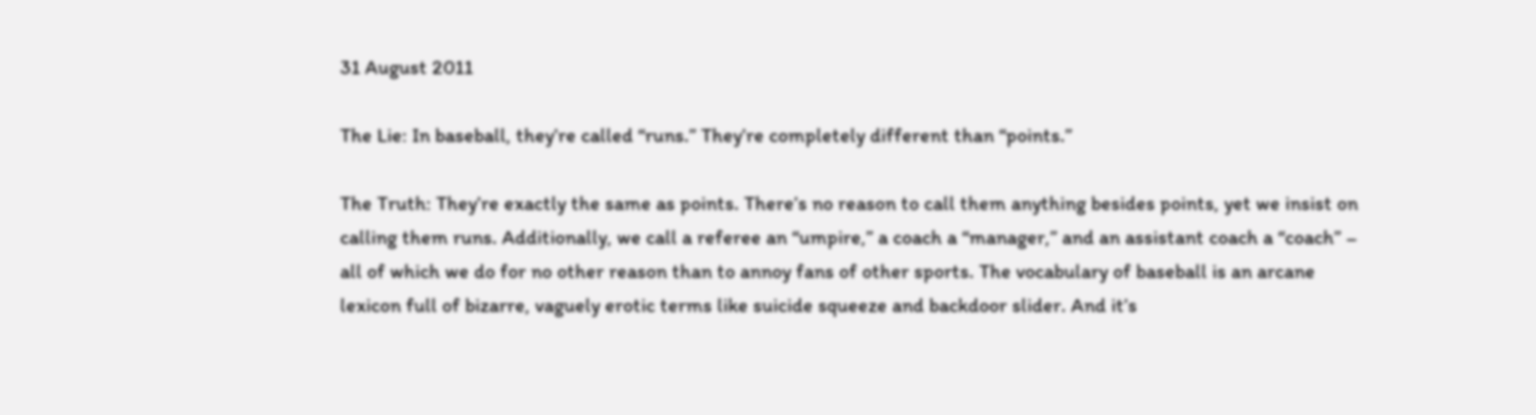31 August 2011

The Lie: In baseball, they’re called “runs.” They’re completely different than “points.”

The Truth: They’re exactly the same as points. There’s no reason to call them anything besides points, yet we insist on calling them runs. Additionally, we call a referee an “umpire,” a coach a “manager,” and an assistant coach a “coach” – all of which we do for no other reason than to annoy fans of other sports. The vocabulary of baseball is an arcane lexicon full of bizarre, vaguely erotic terms like suicide squeeze and backdoor slider. And it’s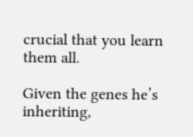crucial that you learn them all.

Given the genes he’s inheriting,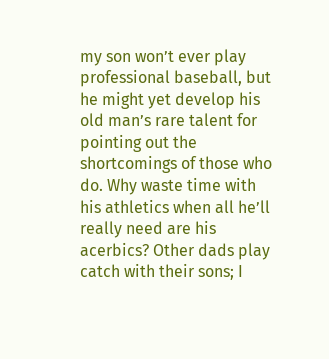my son won’t ever play professional baseball, but he might yet develop his old man’s rare talent for pointing out the shortcomings of those who do. Why waste time with his athletics when all he’ll really need are his acerbics? Other dads play catch with their sons; I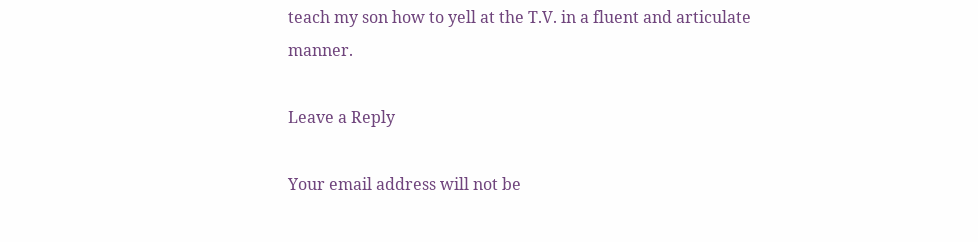teach my son how to yell at the T.V. in a fluent and articulate manner.

Leave a Reply

Your email address will not be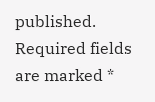published. Required fields are marked *